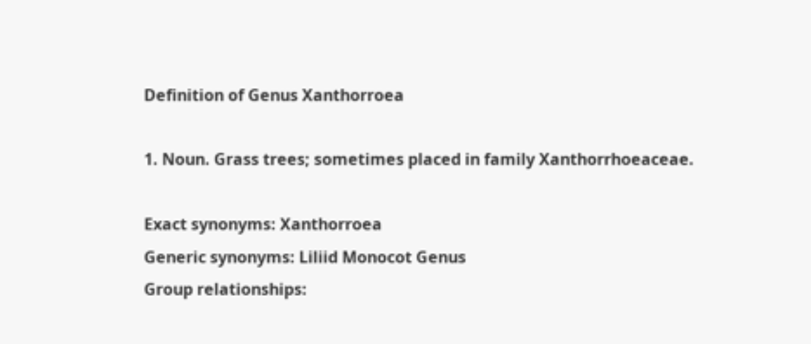Definition of Genus Xanthorroea

1. Noun. Grass trees; sometimes placed in family Xanthorrhoeaceae.

Exact synonyms: Xanthorroea
Generic synonyms: Liliid Monocot Genus
Group relationships: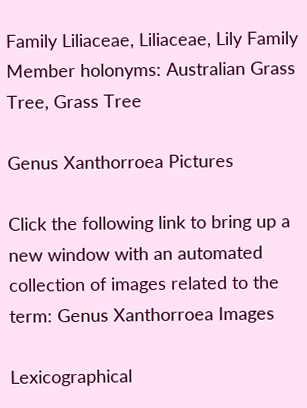Family Liliaceae, Liliaceae, Lily Family
Member holonyms: Australian Grass Tree, Grass Tree

Genus Xanthorroea Pictures

Click the following link to bring up a new window with an automated collection of images related to the term: Genus Xanthorroea Images

Lexicographical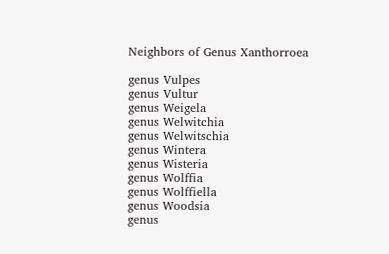Neighbors of Genus Xanthorroea

genus Vulpes
genus Vultur
genus Weigela
genus Welwitchia
genus Welwitschia
genus Wintera
genus Wisteria
genus Wolffia
genus Wolffiella
genus Woodsia
genus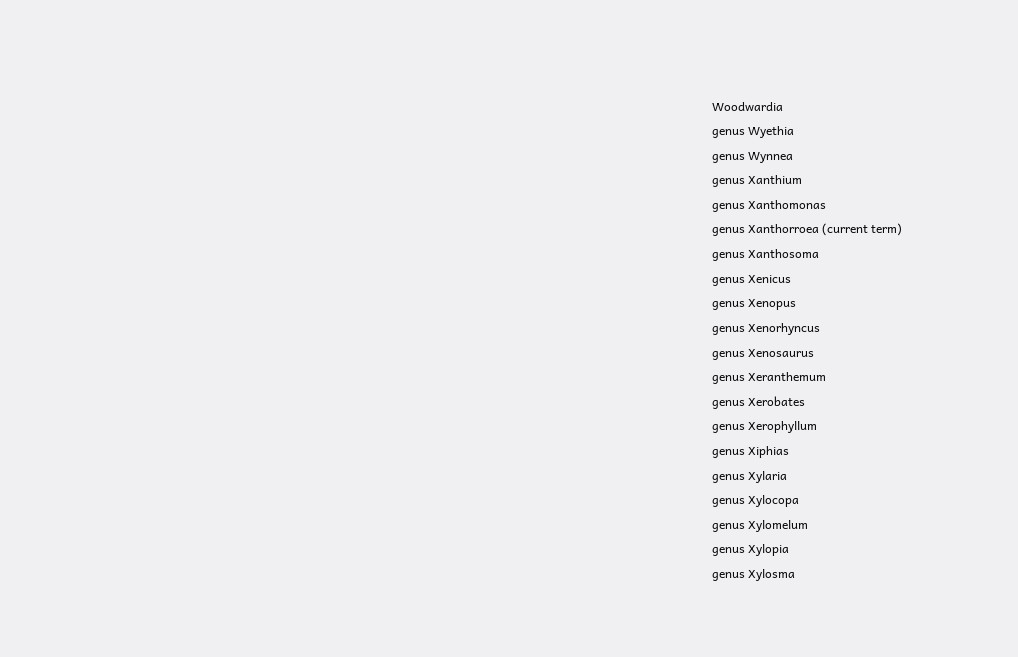Woodwardia
genus Wyethia
genus Wynnea
genus Xanthium
genus Xanthomonas
genus Xanthorroea (current term)
genus Xanthosoma
genus Xenicus
genus Xenopus
genus Xenorhyncus
genus Xenosaurus
genus Xeranthemum
genus Xerobates
genus Xerophyllum
genus Xiphias
genus Xylaria
genus Xylocopa
genus Xylomelum
genus Xylopia
genus Xylosma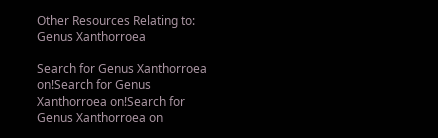Other Resources Relating to: Genus Xanthorroea

Search for Genus Xanthorroea on!Search for Genus Xanthorroea on!Search for Genus Xanthorroea on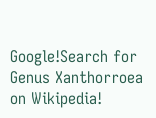Google!Search for Genus Xanthorroea on Wikipedia!